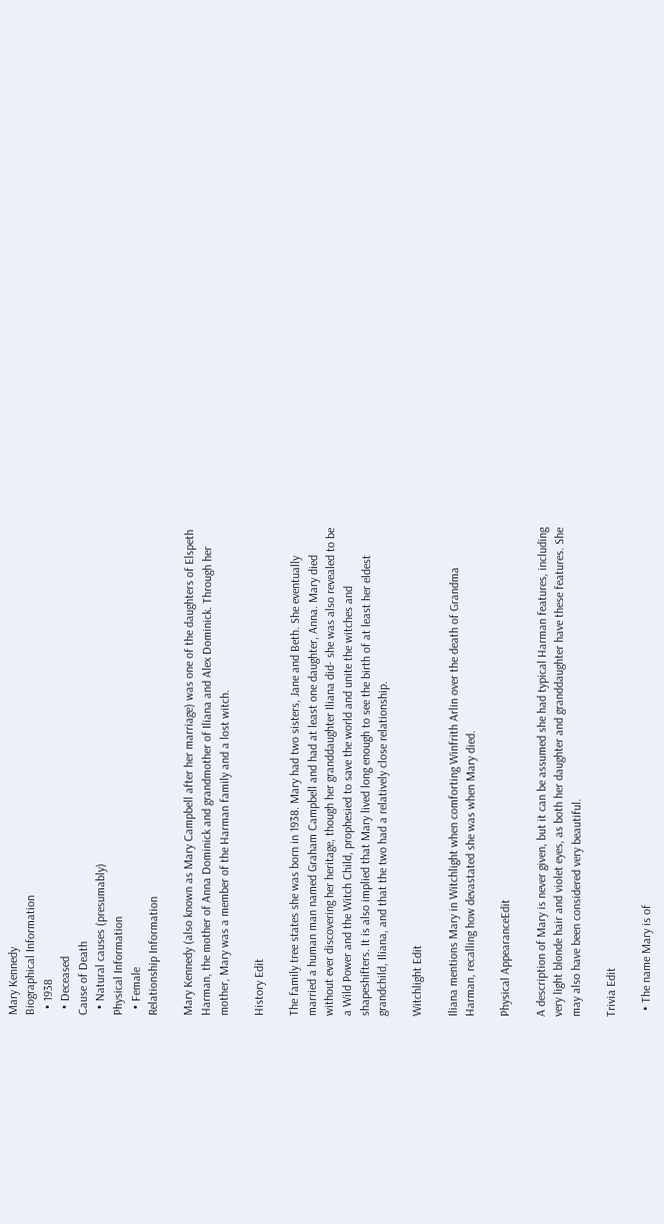Mary Kennedy
Biographical Information
  • 1938
  • Deceased
Cause of Death
  • Natural causes (presumably)
Physical Information
  • Female
Relationship Information

Mary Kennedy (also known as Mary Campbell after her marriage) was one of the daughters of Elspeth Harman, the mother of Anna Dominick and grandmother of Iliana and Alex Dominick. Through her mother, Mary was a member of the Harman family and a lost witch.

History Edit

The family tree states she was born in 1938. Mary had two sisters, Jane and Beth. She eventually married a human man named Graham Campbell and had at least one daughter, Anna. Mary died without ever discovering her heritage, though her granddaughter Iliana did- she was also revealed to be a Wild Power and the Witch Child, prophesied to save the world and unite the witches and shapeshifters. It is also implied that Mary lived long enough to see the birth of at least her eldest grandchild, Iliana, and that the two had a relatively close relationship.

Witchlight Edit

Iliana mentions Mary in Witchlight when comforting Winfrith Arlin over the death of Grandma Harman, recalling how devastated she was when Mary died.

Physical AppearanceEdit

A description of Mary is never given, but it can be assumed she had typical Harman features, including very light blonde hair and violet eyes, as both her daughter and granddaughter have these features. She may also have been considered very beautiful.

Trivia Edit

  • The name Mary is of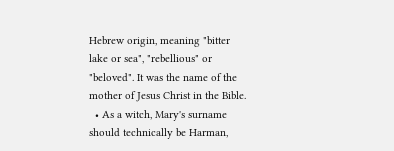Hebrew origin, meaning "bitter lake or sea", "rebellious" or "beloved". It was the name of the mother of Jesus Christ in the Bible.
  • As a witch, Mary's surname should technically be Harman,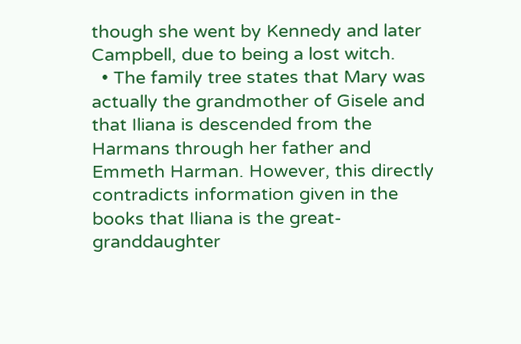though she went by Kennedy and later Campbell, due to being a lost witch.
  • The family tree states that Mary was actually the grandmother of Gisele and that Iliana is descended from the Harmans through her father and Emmeth Harman. However, this directly contradicts information given in the books that Iliana is the great-granddaughter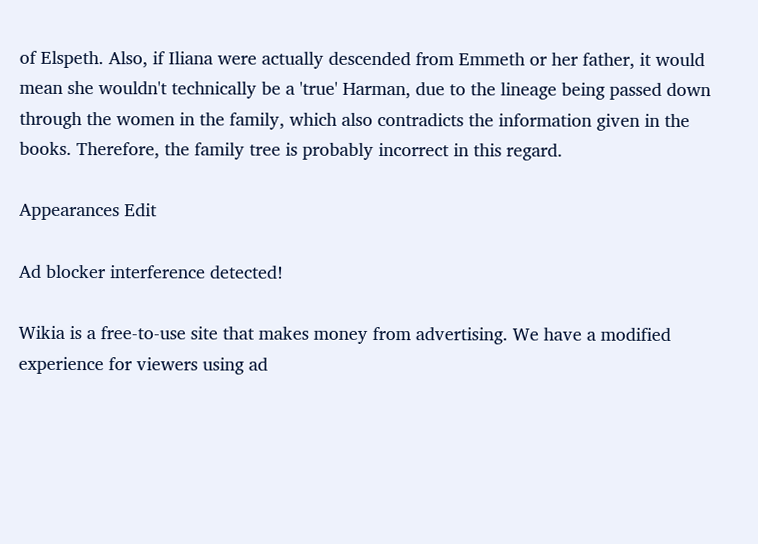of Elspeth. Also, if Iliana were actually descended from Emmeth or her father, it would mean she wouldn't technically be a 'true' Harman, due to the lineage being passed down through the women in the family, which also contradicts the information given in the books. Therefore, the family tree is probably incorrect in this regard.

Appearances Edit

Ad blocker interference detected!

Wikia is a free-to-use site that makes money from advertising. We have a modified experience for viewers using ad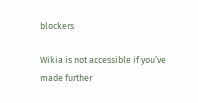blockers

Wikia is not accessible if you’ve made further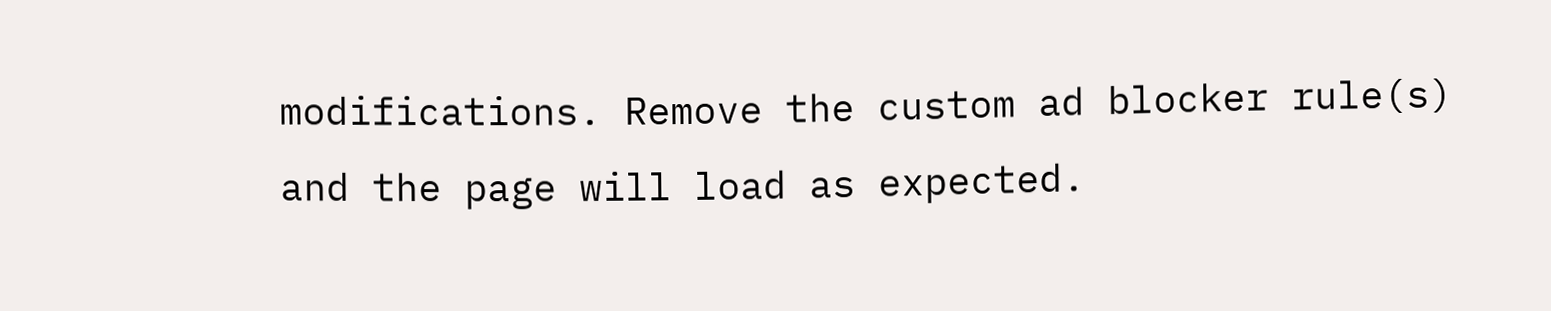modifications. Remove the custom ad blocker rule(s) and the page will load as expected.